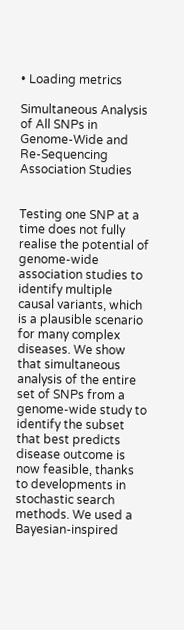• Loading metrics

Simultaneous Analysis of All SNPs in Genome-Wide and Re-Sequencing Association Studies


Testing one SNP at a time does not fully realise the potential of genome-wide association studies to identify multiple causal variants, which is a plausible scenario for many complex diseases. We show that simultaneous analysis of the entire set of SNPs from a genome-wide study to identify the subset that best predicts disease outcome is now feasible, thanks to developments in stochastic search methods. We used a Bayesian-inspired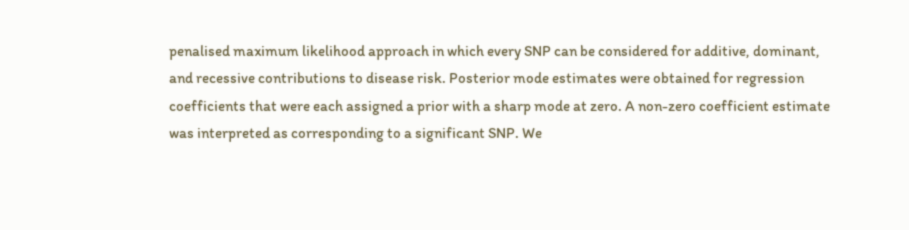penalised maximum likelihood approach in which every SNP can be considered for additive, dominant, and recessive contributions to disease risk. Posterior mode estimates were obtained for regression coefficients that were each assigned a prior with a sharp mode at zero. A non-zero coefficient estimate was interpreted as corresponding to a significant SNP. We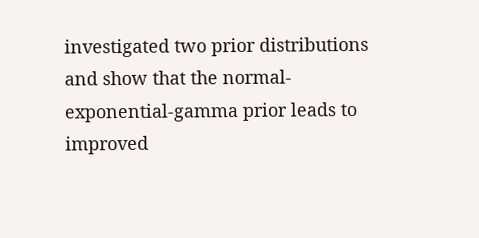investigated two prior distributions and show that the normal-exponential-gamma prior leads to improved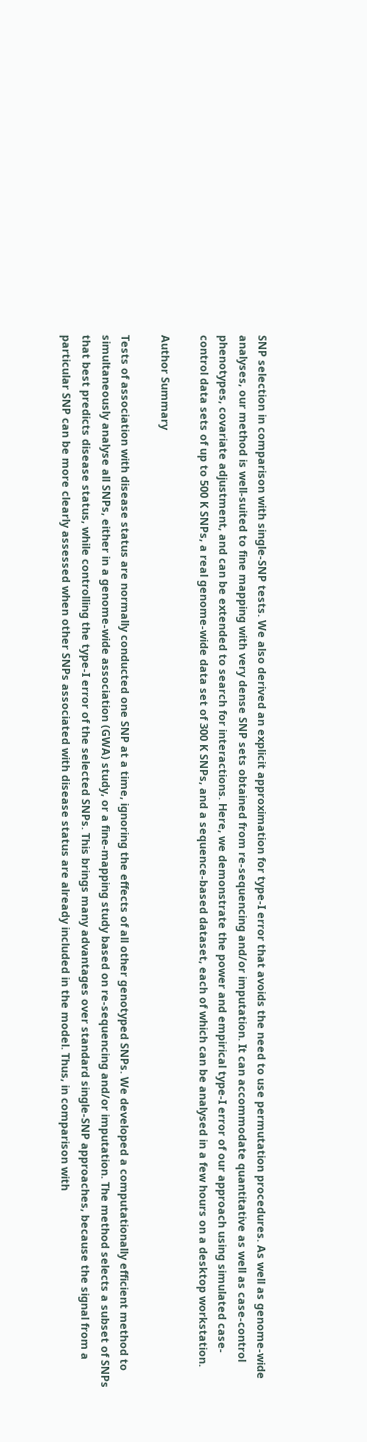SNP selection in comparison with single-SNP tests. We also derived an explicit approximation for type-I error that avoids the need to use permutation procedures. As well as genome-wide analyses, our method is well-suited to fine mapping with very dense SNP sets obtained from re-sequencing and/or imputation. It can accommodate quantitative as well as case-control phenotypes, covariate adjustment, and can be extended to search for interactions. Here, we demonstrate the power and empirical type-I error of our approach using simulated case-control data sets of up to 500 K SNPs, a real genome-wide data set of 300 K SNPs, and a sequence-based dataset, each of which can be analysed in a few hours on a desktop workstation.

Author Summary

Tests of association with disease status are normally conducted one SNP at a time, ignoring the effects of all other genotyped SNPs. We developed a computationally efficient method to simultaneously analyse all SNPs, either in a genome-wide association (GWA) study, or a fine-mapping study based on re-sequencing and/or imputation. The method selects a subset of SNPs that best predicts disease status, while controlling the type-I error of the selected SNPs. This brings many advantages over standard single-SNP approaches, because the signal from a particular SNP can be more clearly assessed when other SNPs associated with disease status are already included in the model. Thus, in comparison with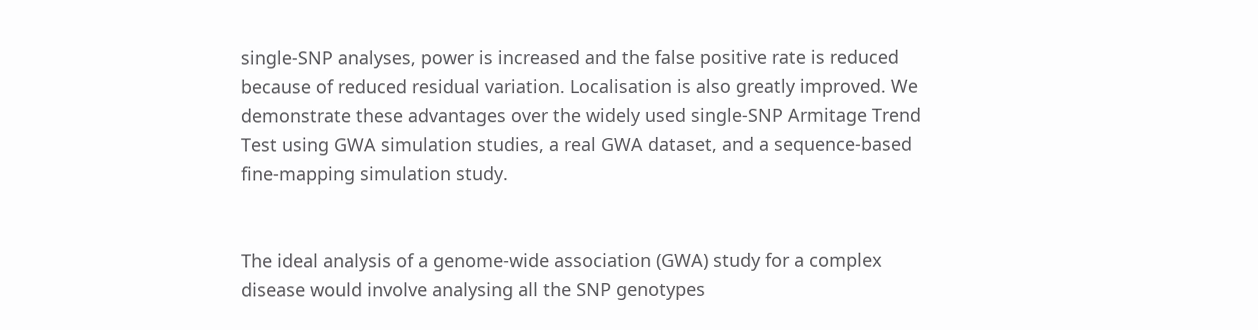single-SNP analyses, power is increased and the false positive rate is reduced because of reduced residual variation. Localisation is also greatly improved. We demonstrate these advantages over the widely used single-SNP Armitage Trend Test using GWA simulation studies, a real GWA dataset, and a sequence-based fine-mapping simulation study.


The ideal analysis of a genome-wide association (GWA) study for a complex disease would involve analysing all the SNP genotypes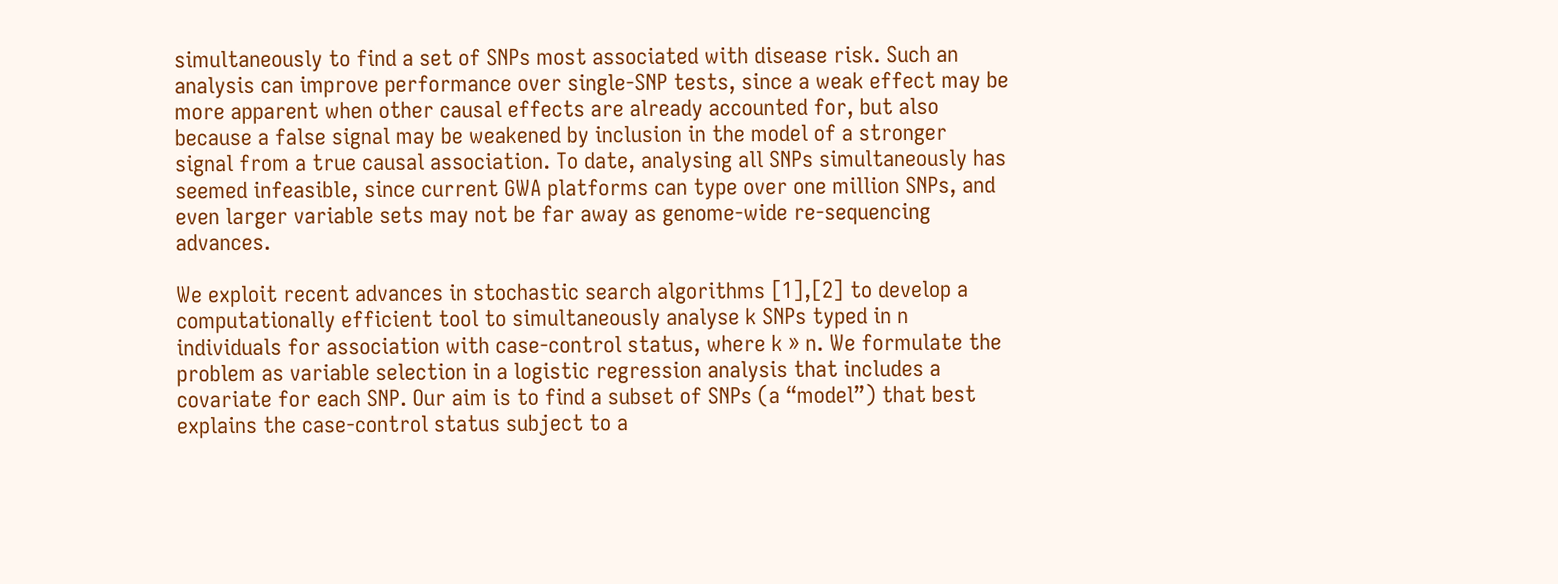simultaneously to find a set of SNPs most associated with disease risk. Such an analysis can improve performance over single-SNP tests, since a weak effect may be more apparent when other causal effects are already accounted for, but also because a false signal may be weakened by inclusion in the model of a stronger signal from a true causal association. To date, analysing all SNPs simultaneously has seemed infeasible, since current GWA platforms can type over one million SNPs, and even larger variable sets may not be far away as genome-wide re-sequencing advances.

We exploit recent advances in stochastic search algorithms [1],[2] to develop a computationally efficient tool to simultaneously analyse k SNPs typed in n individuals for association with case-control status, where k » n. We formulate the problem as variable selection in a logistic regression analysis that includes a covariate for each SNP. Our aim is to find a subset of SNPs (a “model”) that best explains the case-control status subject to a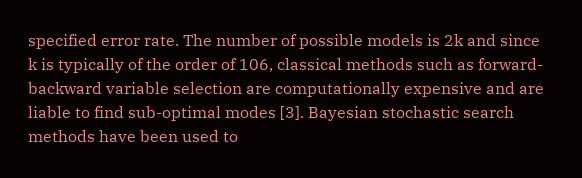specified error rate. The number of possible models is 2k and since k is typically of the order of 106, classical methods such as forward-backward variable selection are computationally expensive and are liable to find sub-optimal modes [3]. Bayesian stochastic search methods have been used to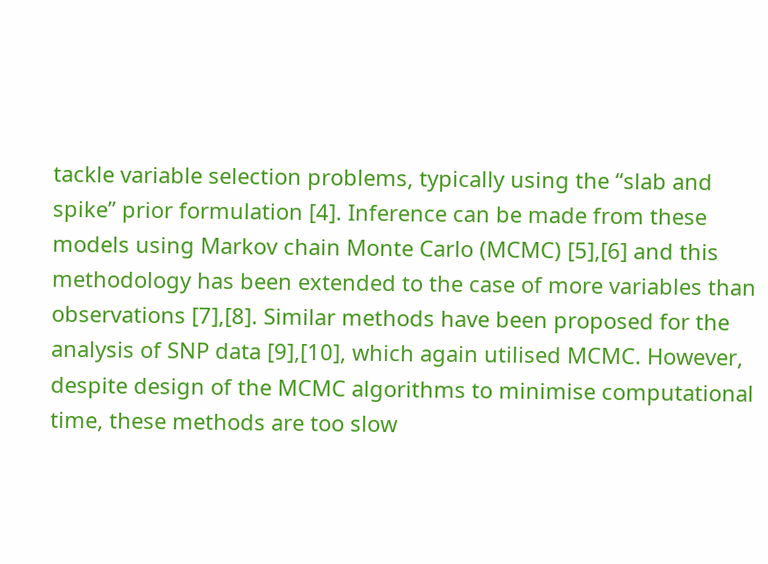tackle variable selection problems, typically using the “slab and spike” prior formulation [4]. Inference can be made from these models using Markov chain Monte Carlo (MCMC) [5],[6] and this methodology has been extended to the case of more variables than observations [7],[8]. Similar methods have been proposed for the analysis of SNP data [9],[10], which again utilised MCMC. However, despite design of the MCMC algorithms to minimise computational time, these methods are too slow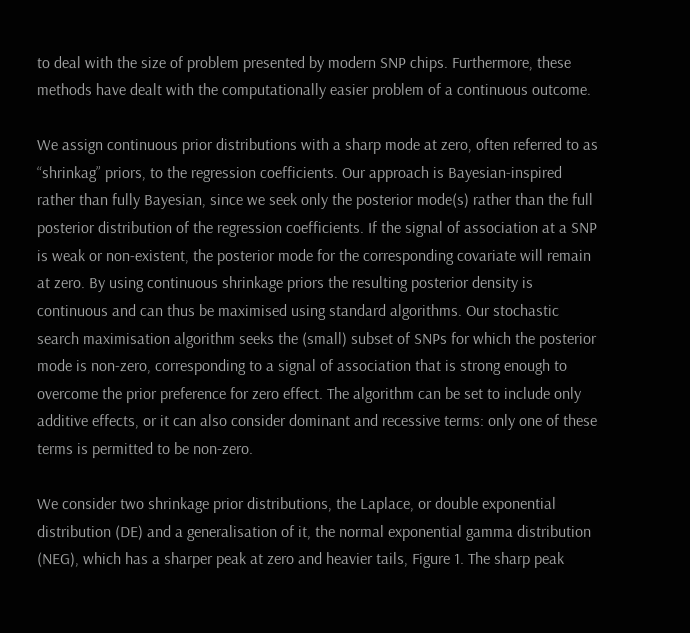to deal with the size of problem presented by modern SNP chips. Furthermore, these methods have dealt with the computationally easier problem of a continuous outcome.

We assign continuous prior distributions with a sharp mode at zero, often referred to as “shrinkag” priors, to the regression coefficients. Our approach is Bayesian-inspired rather than fully Bayesian, since we seek only the posterior mode(s) rather than the full posterior distribution of the regression coefficients. If the signal of association at a SNP is weak or non-existent, the posterior mode for the corresponding covariate will remain at zero. By using continuous shrinkage priors the resulting posterior density is continuous and can thus be maximised using standard algorithms. Our stochastic search maximisation algorithm seeks the (small) subset of SNPs for which the posterior mode is non-zero, corresponding to a signal of association that is strong enough to overcome the prior preference for zero effect. The algorithm can be set to include only additive effects, or it can also consider dominant and recessive terms: only one of these terms is permitted to be non-zero.

We consider two shrinkage prior distributions, the Laplace, or double exponential distribution (DE) and a generalisation of it, the normal exponential gamma distribution (NEG), which has a sharper peak at zero and heavier tails, Figure 1. The sharp peak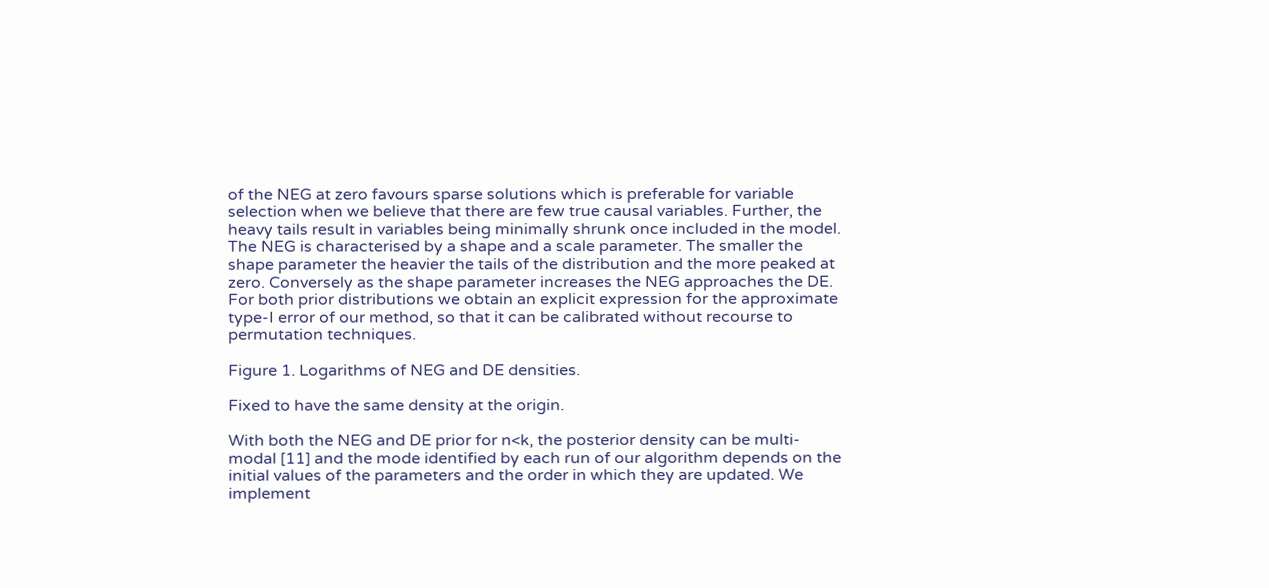of the NEG at zero favours sparse solutions which is preferable for variable selection when we believe that there are few true causal variables. Further, the heavy tails result in variables being minimally shrunk once included in the model. The NEG is characterised by a shape and a scale parameter. The smaller the shape parameter the heavier the tails of the distribution and the more peaked at zero. Conversely as the shape parameter increases the NEG approaches the DE. For both prior distributions we obtain an explicit expression for the approximate type-I error of our method, so that it can be calibrated without recourse to permutation techniques.

Figure 1. Logarithms of NEG and DE densities.

Fixed to have the same density at the origin.

With both the NEG and DE prior for n<k, the posterior density can be multi-modal [11] and the mode identified by each run of our algorithm depends on the initial values of the parameters and the order in which they are updated. We implement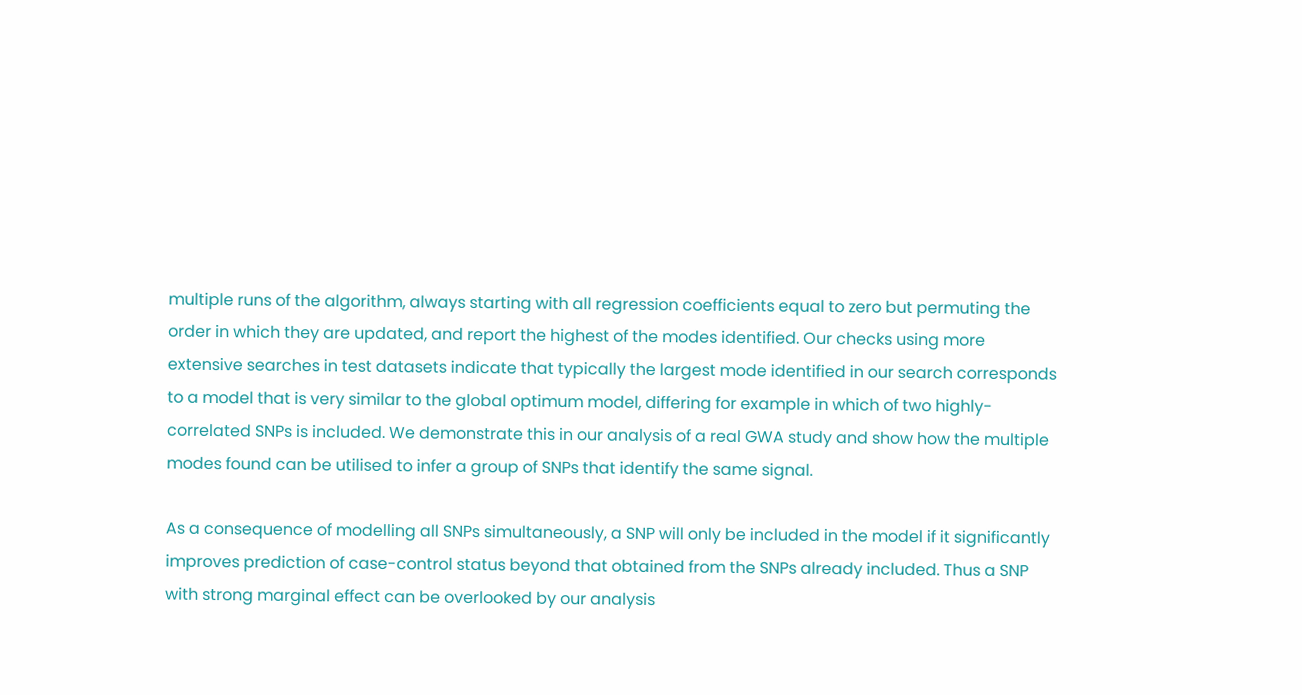multiple runs of the algorithm, always starting with all regression coefficients equal to zero but permuting the order in which they are updated, and report the highest of the modes identified. Our checks using more extensive searches in test datasets indicate that typically the largest mode identified in our search corresponds to a model that is very similar to the global optimum model, differing for example in which of two highly-correlated SNPs is included. We demonstrate this in our analysis of a real GWA study and show how the multiple modes found can be utilised to infer a group of SNPs that identify the same signal.

As a consequence of modelling all SNPs simultaneously, a SNP will only be included in the model if it significantly improves prediction of case-control status beyond that obtained from the SNPs already included. Thus a SNP with strong marginal effect can be overlooked by our analysis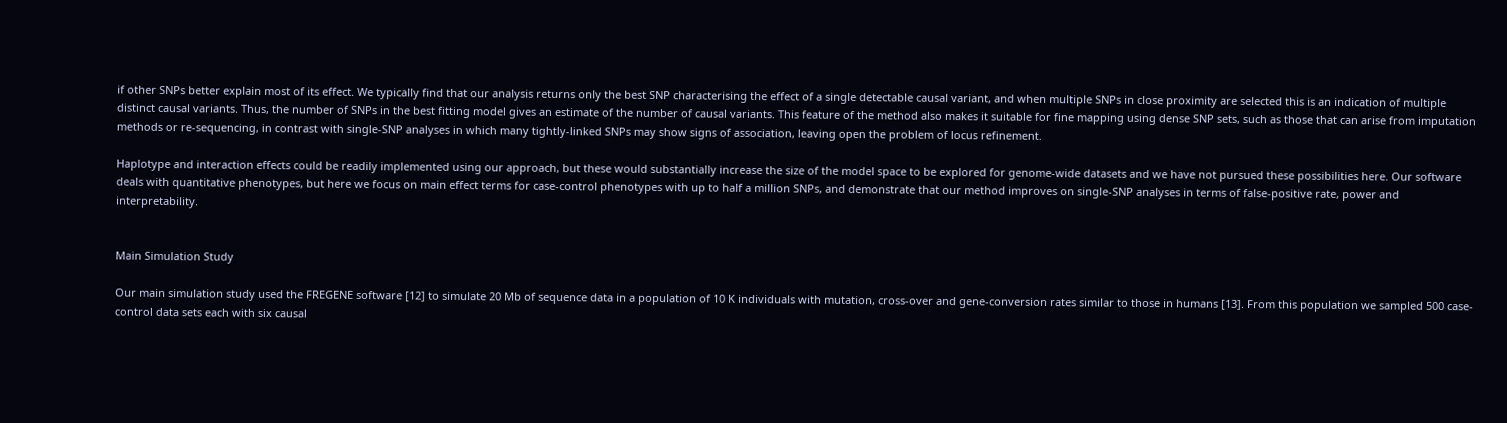if other SNPs better explain most of its effect. We typically find that our analysis returns only the best SNP characterising the effect of a single detectable causal variant, and when multiple SNPs in close proximity are selected this is an indication of multiple distinct causal variants. Thus, the number of SNPs in the best fitting model gives an estimate of the number of causal variants. This feature of the method also makes it suitable for fine mapping using dense SNP sets, such as those that can arise from imputation methods or re-sequencing, in contrast with single-SNP analyses in which many tightly-linked SNPs may show signs of association, leaving open the problem of locus refinement.

Haplotype and interaction effects could be readily implemented using our approach, but these would substantially increase the size of the model space to be explored for genome-wide datasets and we have not pursued these possibilities here. Our software deals with quantitative phenotypes, but here we focus on main effect terms for case-control phenotypes with up to half a million SNPs, and demonstrate that our method improves on single-SNP analyses in terms of false-positive rate, power and interpretability.


Main Simulation Study

Our main simulation study used the FREGENE software [12] to simulate 20 Mb of sequence data in a population of 10 K individuals with mutation, cross-over and gene-conversion rates similar to those in humans [13]. From this population we sampled 500 case-control data sets each with six causal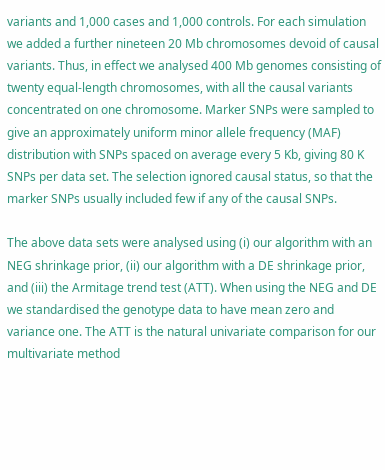variants and 1,000 cases and 1,000 controls. For each simulation we added a further nineteen 20 Mb chromosomes devoid of causal variants. Thus, in effect we analysed 400 Mb genomes consisting of twenty equal-length chromosomes, with all the causal variants concentrated on one chromosome. Marker SNPs were sampled to give an approximately uniform minor allele frequency (MAF) distribution with SNPs spaced on average every 5 Kb, giving 80 K SNPs per data set. The selection ignored causal status, so that the marker SNPs usually included few if any of the causal SNPs.

The above data sets were analysed using (i) our algorithm with an NEG shrinkage prior, (ii) our algorithm with a DE shrinkage prior, and (iii) the Armitage trend test (ATT). When using the NEG and DE we standardised the genotype data to have mean zero and variance one. The ATT is the natural univariate comparison for our multivariate method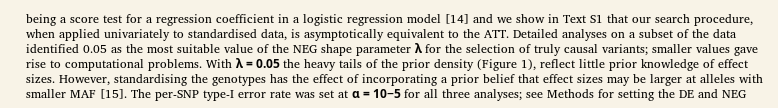being a score test for a regression coefficient in a logistic regression model [14] and we show in Text S1 that our search procedure, when applied univariately to standardised data, is asymptotically equivalent to the ATT. Detailed analyses on a subset of the data identified 0.05 as the most suitable value of the NEG shape parameter λ for the selection of truly causal variants; smaller values gave rise to computational problems. With λ = 0.05 the heavy tails of the prior density (Figure 1), reflect little prior knowledge of effect sizes. However, standardising the genotypes has the effect of incorporating a prior belief that effect sizes may be larger at alleles with smaller MAF [15]. The per-SNP type-I error rate was set at α = 10−5 for all three analyses; see Methods for setting the DE and NEG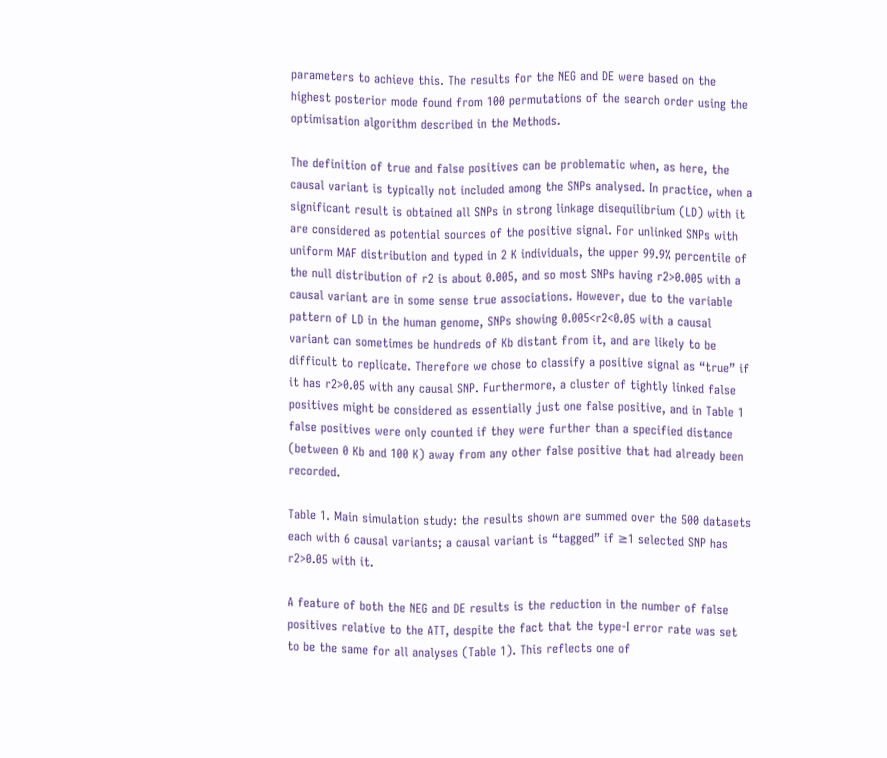parameters to achieve this. The results for the NEG and DE were based on the highest posterior mode found from 100 permutations of the search order using the optimisation algorithm described in the Methods.

The definition of true and false positives can be problematic when, as here, the causal variant is typically not included among the SNPs analysed. In practice, when a significant result is obtained all SNPs in strong linkage disequilibrium (LD) with it are considered as potential sources of the positive signal. For unlinked SNPs with uniform MAF distribution and typed in 2 K individuals, the upper 99.9% percentile of the null distribution of r2 is about 0.005, and so most SNPs having r2>0.005 with a causal variant are in some sense true associations. However, due to the variable pattern of LD in the human genome, SNPs showing 0.005<r2<0.05 with a causal variant can sometimes be hundreds of Kb distant from it, and are likely to be difficult to replicate. Therefore we chose to classify a positive signal as “true” if it has r2>0.05 with any causal SNP. Furthermore, a cluster of tightly linked false positives might be considered as essentially just one false positive, and in Table 1 false positives were only counted if they were further than a specified distance (between 0 Kb and 100 K) away from any other false positive that had already been recorded.

Table 1. Main simulation study: the results shown are summed over the 500 datasets each with 6 causal variants; a causal variant is “tagged” if ≥1 selected SNP has r2>0.05 with it.

A feature of both the NEG and DE results is the reduction in the number of false positives relative to the ATT, despite the fact that the type-I error rate was set to be the same for all analyses (Table 1). This reflects one of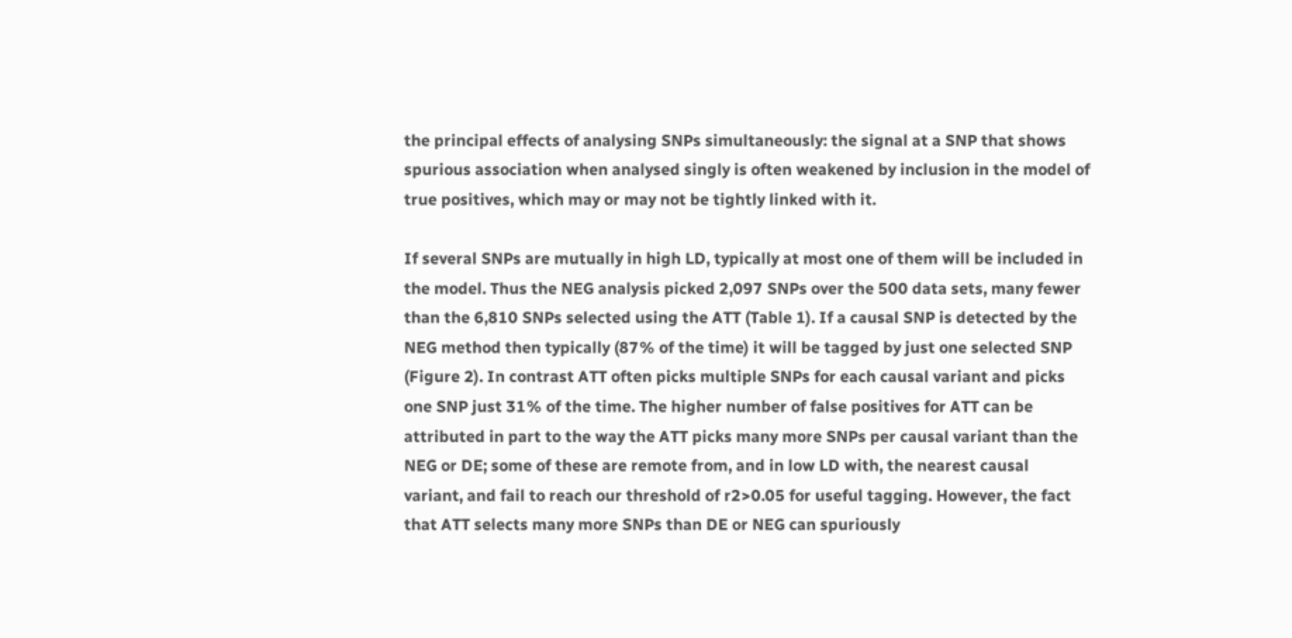the principal effects of analysing SNPs simultaneously: the signal at a SNP that shows spurious association when analysed singly is often weakened by inclusion in the model of true positives, which may or may not be tightly linked with it.

If several SNPs are mutually in high LD, typically at most one of them will be included in the model. Thus the NEG analysis picked 2,097 SNPs over the 500 data sets, many fewer than the 6,810 SNPs selected using the ATT (Table 1). If a causal SNP is detected by the NEG method then typically (87% of the time) it will be tagged by just one selected SNP (Figure 2). In contrast ATT often picks multiple SNPs for each causal variant and picks one SNP just 31% of the time. The higher number of false positives for ATT can be attributed in part to the way the ATT picks many more SNPs per causal variant than the NEG or DE; some of these are remote from, and in low LD with, the nearest causal variant, and fail to reach our threshold of r2>0.05 for useful tagging. However, the fact that ATT selects many more SNPs than DE or NEG can spuriously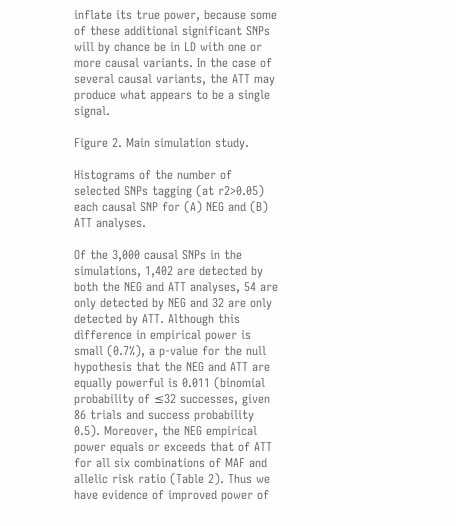inflate its true power, because some of these additional significant SNPs will by chance be in LD with one or more causal variants. In the case of several causal variants, the ATT may produce what appears to be a single signal.

Figure 2. Main simulation study.

Histograms of the number of selected SNPs tagging (at r2>0.05) each causal SNP for (A) NEG and (B) ATT analyses.

Of the 3,000 causal SNPs in the simulations, 1,402 are detected by both the NEG and ATT analyses, 54 are only detected by NEG and 32 are only detected by ATT. Although this difference in empirical power is small (0.7%), a p-value for the null hypothesis that the NEG and ATT are equally powerful is 0.011 (binomial probability of ≤32 successes, given 86 trials and success probability 0.5). Moreover, the NEG empirical power equals or exceeds that of ATT for all six combinations of MAF and allelic risk ratio (Table 2). Thus we have evidence of improved power of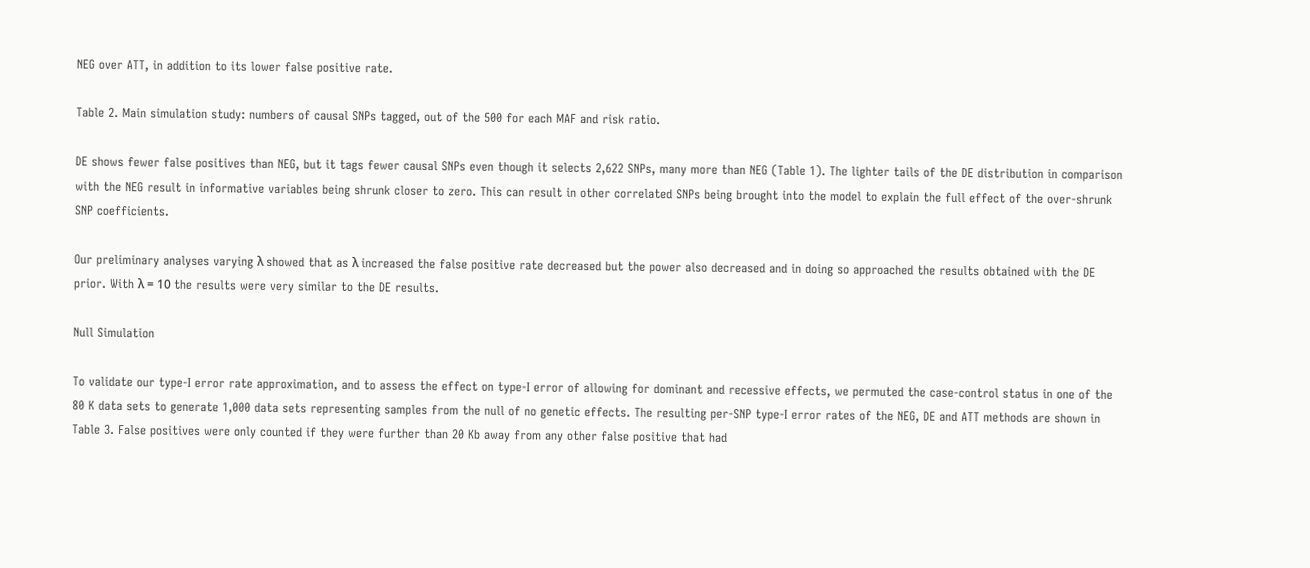NEG over ATT, in addition to its lower false positive rate.

Table 2. Main simulation study: numbers of causal SNPs tagged, out of the 500 for each MAF and risk ratio.

DE shows fewer false positives than NEG, but it tags fewer causal SNPs even though it selects 2,622 SNPs, many more than NEG (Table 1). The lighter tails of the DE distribution in comparison with the NEG result in informative variables being shrunk closer to zero. This can result in other correlated SNPs being brought into the model to explain the full effect of the over-shrunk SNP coefficients.

Our preliminary analyses varying λ showed that as λ increased the false positive rate decreased but the power also decreased and in doing so approached the results obtained with the DE prior. With λ = 10 the results were very similar to the DE results.

Null Simulation

To validate our type-I error rate approximation, and to assess the effect on type-I error of allowing for dominant and recessive effects, we permuted the case-control status in one of the 80 K data sets to generate 1,000 data sets representing samples from the null of no genetic effects. The resulting per-SNP type-I error rates of the NEG, DE and ATT methods are shown in Table 3. False positives were only counted if they were further than 20 Kb away from any other false positive that had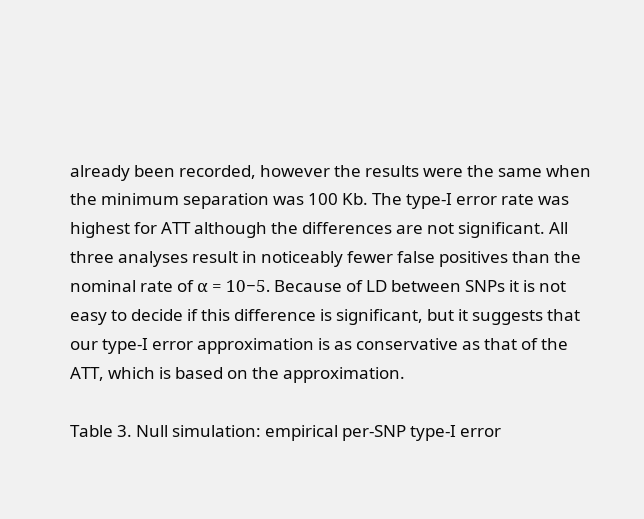already been recorded, however the results were the same when the minimum separation was 100 Kb. The type-I error rate was highest for ATT although the differences are not significant. All three analyses result in noticeably fewer false positives than the nominal rate of α = 10−5. Because of LD between SNPs it is not easy to decide if this difference is significant, but it suggests that our type-I error approximation is as conservative as that of the ATT, which is based on the approximation.

Table 3. Null simulation: empirical per-SNP type-I error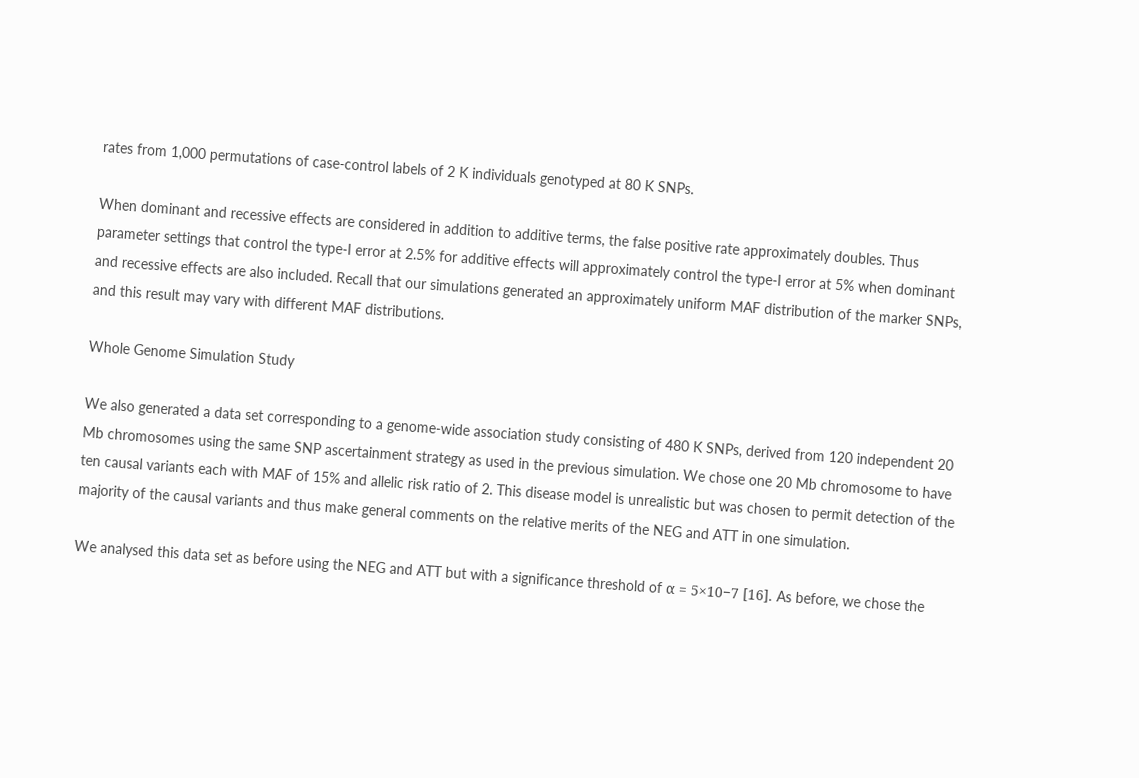rates from 1,000 permutations of case-control labels of 2 K individuals genotyped at 80 K SNPs.

When dominant and recessive effects are considered in addition to additive terms, the false positive rate approximately doubles. Thus parameter settings that control the type-I error at 2.5% for additive effects will approximately control the type-I error at 5% when dominant and recessive effects are also included. Recall that our simulations generated an approximately uniform MAF distribution of the marker SNPs, and this result may vary with different MAF distributions.

Whole Genome Simulation Study

We also generated a data set corresponding to a genome-wide association study consisting of 480 K SNPs, derived from 120 independent 20 Mb chromosomes using the same SNP ascertainment strategy as used in the previous simulation. We chose one 20 Mb chromosome to have ten causal variants each with MAF of 15% and allelic risk ratio of 2. This disease model is unrealistic but was chosen to permit detection of the majority of the causal variants and thus make general comments on the relative merits of the NEG and ATT in one simulation.

We analysed this data set as before using the NEG and ATT but with a significance threshold of α = 5×10−7 [16]. As before, we chose the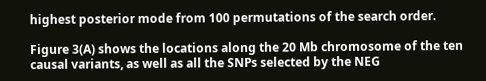highest posterior mode from 100 permutations of the search order.

Figure 3(A) shows the locations along the 20 Mb chromosome of the ten causal variants, as well as all the SNPs selected by the NEG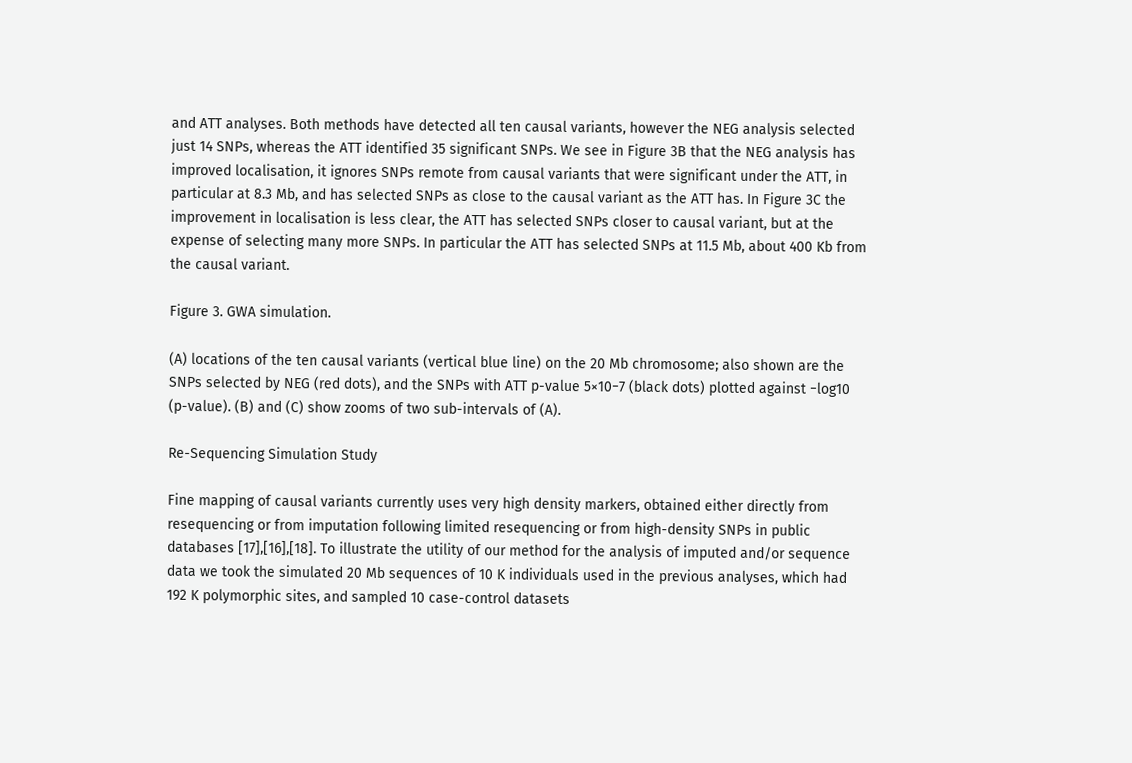and ATT analyses. Both methods have detected all ten causal variants, however the NEG analysis selected just 14 SNPs, whereas the ATT identified 35 significant SNPs. We see in Figure 3B that the NEG analysis has improved localisation, it ignores SNPs remote from causal variants that were significant under the ATT, in particular at 8.3 Mb, and has selected SNPs as close to the causal variant as the ATT has. In Figure 3C the improvement in localisation is less clear, the ATT has selected SNPs closer to causal variant, but at the expense of selecting many more SNPs. In particular the ATT has selected SNPs at 11.5 Mb, about 400 Kb from the causal variant.

Figure 3. GWA simulation.

(A) locations of the ten causal variants (vertical blue line) on the 20 Mb chromosome; also shown are the SNPs selected by NEG (red dots), and the SNPs with ATT p-value 5×10−7 (black dots) plotted against −log10 (p-value). (B) and (C) show zooms of two sub-intervals of (A).

Re-Sequencing Simulation Study

Fine mapping of causal variants currently uses very high density markers, obtained either directly from resequencing or from imputation following limited resequencing or from high-density SNPs in public databases [17],[16],[18]. To illustrate the utility of our method for the analysis of imputed and/or sequence data we took the simulated 20 Mb sequences of 10 K individuals used in the previous analyses, which had 192 K polymorphic sites, and sampled 10 case-control datasets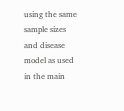using the same sample sizes and disease model as used in the main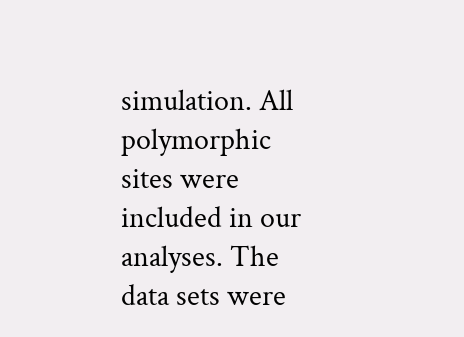simulation. All polymorphic sites were included in our analyses. The data sets were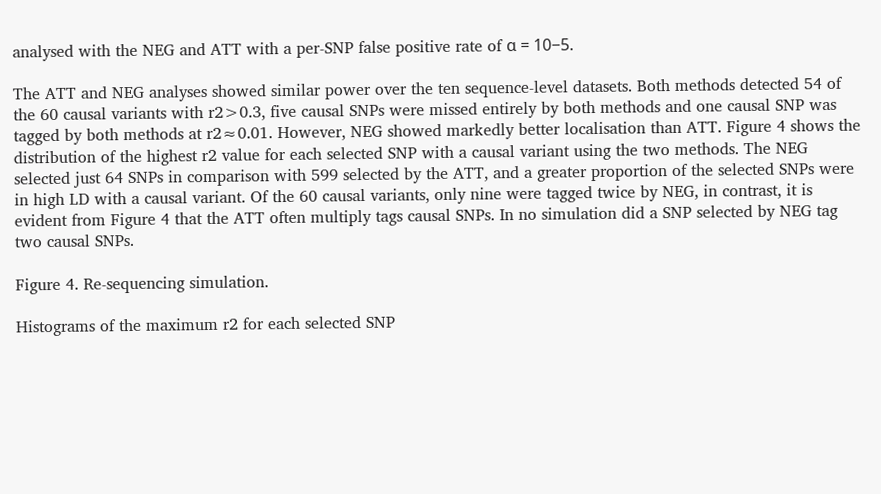analysed with the NEG and ATT with a per-SNP false positive rate of α = 10−5.

The ATT and NEG analyses showed similar power over the ten sequence-level datasets. Both methods detected 54 of the 60 causal variants with r2>0.3, five causal SNPs were missed entirely by both methods and one causal SNP was tagged by both methods at r2≈0.01. However, NEG showed markedly better localisation than ATT. Figure 4 shows the distribution of the highest r2 value for each selected SNP with a causal variant using the two methods. The NEG selected just 64 SNPs in comparison with 599 selected by the ATT, and a greater proportion of the selected SNPs were in high LD with a causal variant. Of the 60 causal variants, only nine were tagged twice by NEG, in contrast, it is evident from Figure 4 that the ATT often multiply tags causal SNPs. In no simulation did a SNP selected by NEG tag two causal SNPs.

Figure 4. Re-sequencing simulation.

Histograms of the maximum r2 for each selected SNP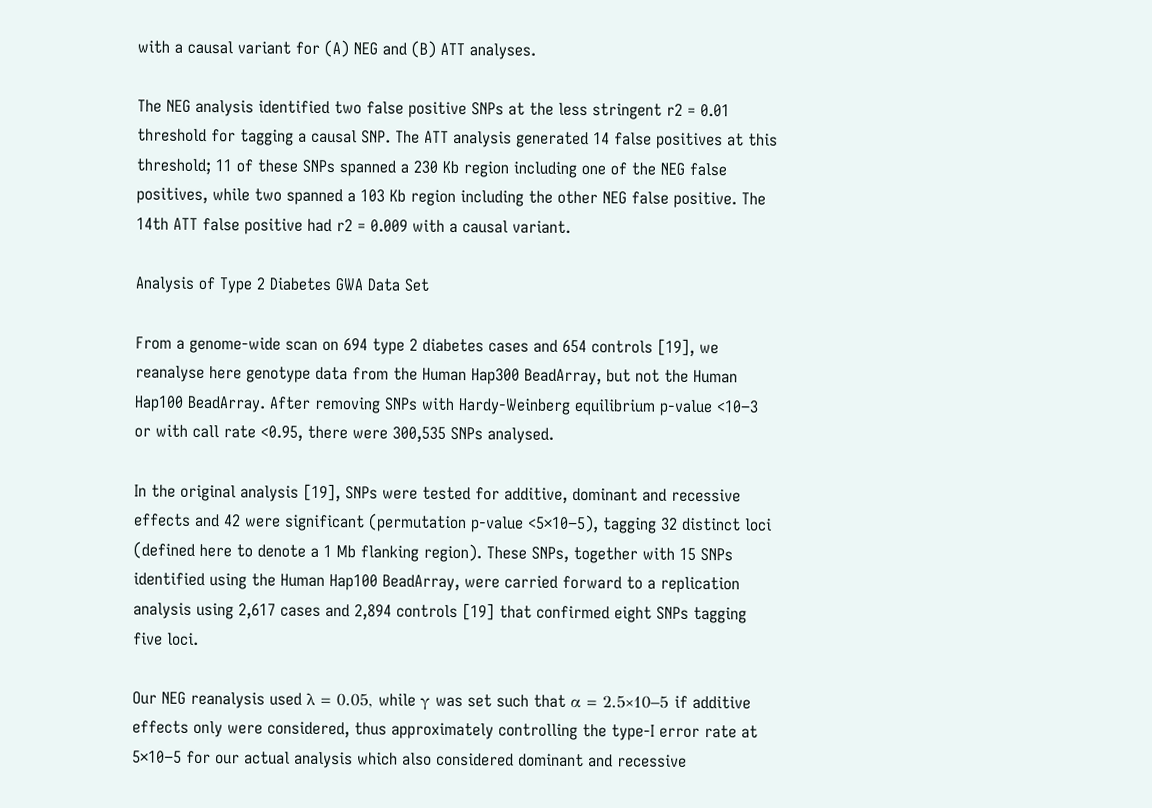with a causal variant for (A) NEG and (B) ATT analyses.

The NEG analysis identified two false positive SNPs at the less stringent r2 = 0.01 threshold for tagging a causal SNP. The ATT analysis generated 14 false positives at this threshold; 11 of these SNPs spanned a 230 Kb region including one of the NEG false positives, while two spanned a 103 Kb region including the other NEG false positive. The 14th ATT false positive had r2 = 0.009 with a causal variant.

Analysis of Type 2 Diabetes GWA Data Set

From a genome-wide scan on 694 type 2 diabetes cases and 654 controls [19], we reanalyse here genotype data from the Human Hap300 BeadArray, but not the Human Hap100 BeadArray. After removing SNPs with Hardy-Weinberg equilibrium p-value <10−3 or with call rate <0.95, there were 300,535 SNPs analysed.

In the original analysis [19], SNPs were tested for additive, dominant and recessive effects and 42 were significant (permutation p-value <5×10−5), tagging 32 distinct loci (defined here to denote a 1 Mb flanking region). These SNPs, together with 15 SNPs identified using the Human Hap100 BeadArray, were carried forward to a replication analysis using 2,617 cases and 2,894 controls [19] that confirmed eight SNPs tagging five loci.

Our NEG reanalysis used λ = 0.05, while γ was set such that α = 2.5×10−5 if additive effects only were considered, thus approximately controlling the type-I error rate at 5×10−5 for our actual analysis which also considered dominant and recessive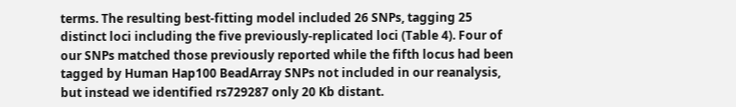terms. The resulting best-fitting model included 26 SNPs, tagging 25 distinct loci including the five previously-replicated loci (Table 4). Four of our SNPs matched those previously reported while the fifth locus had been tagged by Human Hap100 BeadArray SNPs not included in our reanalysis, but instead we identified rs729287 only 20 Kb distant.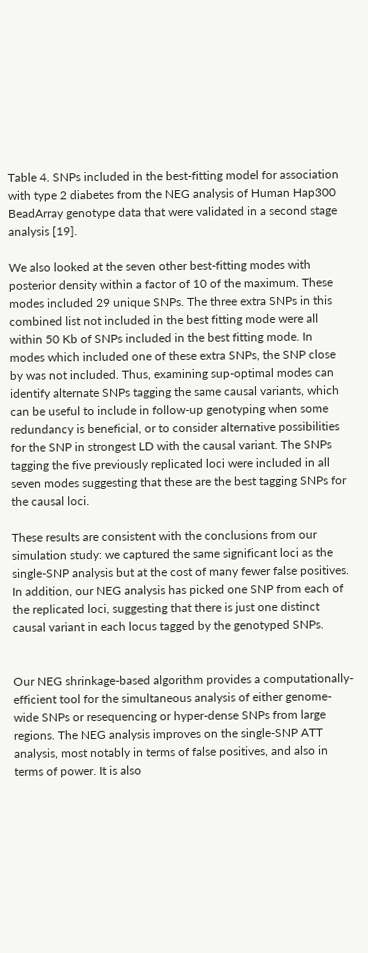Table 4. SNPs included in the best-fitting model for association with type 2 diabetes from the NEG analysis of Human Hap300 BeadArray genotype data that were validated in a second stage analysis [19].

We also looked at the seven other best-fitting modes with posterior density within a factor of 10 of the maximum. These modes included 29 unique SNPs. The three extra SNPs in this combined list not included in the best fitting mode were all within 50 Kb of SNPs included in the best fitting mode. In modes which included one of these extra SNPs, the SNP close by was not included. Thus, examining sup-optimal modes can identify alternate SNPs tagging the same causal variants, which can be useful to include in follow-up genotyping when some redundancy is beneficial, or to consider alternative possibilities for the SNP in strongest LD with the causal variant. The SNPs tagging the five previously replicated loci were included in all seven modes suggesting that these are the best tagging SNPs for the causal loci.

These results are consistent with the conclusions from our simulation study: we captured the same significant loci as the single-SNP analysis but at the cost of many fewer false positives. In addition, our NEG analysis has picked one SNP from each of the replicated loci, suggesting that there is just one distinct causal variant in each locus tagged by the genotyped SNPs.


Our NEG shrinkage-based algorithm provides a computationally-efficient tool for the simultaneous analysis of either genome-wide SNPs or resequencing or hyper-dense SNPs from large regions. The NEG analysis improves on the single-SNP ATT analysis, most notably in terms of false positives, and also in terms of power. It is also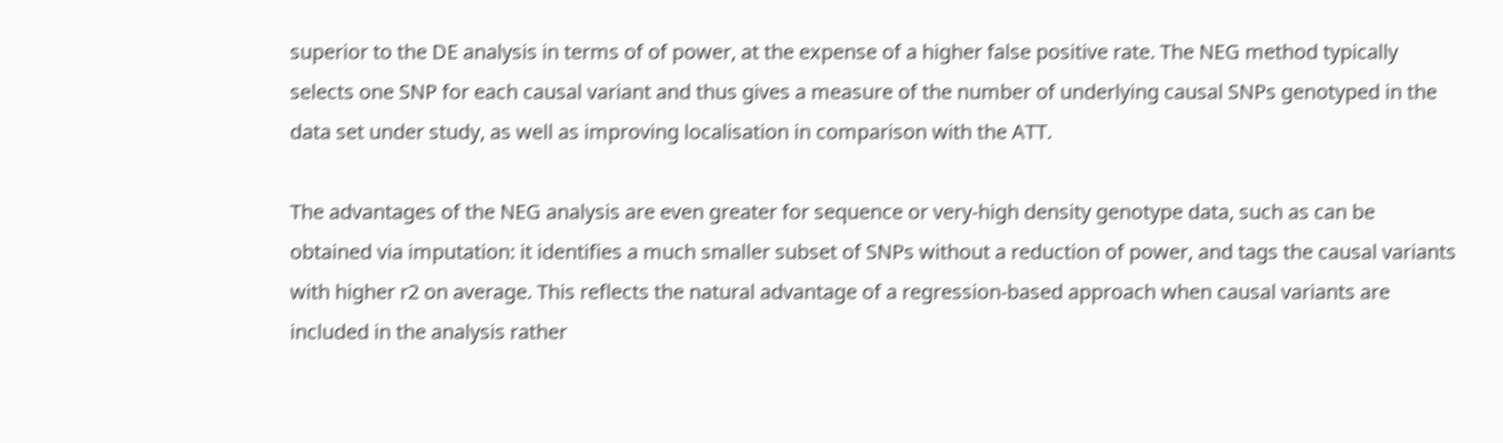superior to the DE analysis in terms of of power, at the expense of a higher false positive rate. The NEG method typically selects one SNP for each causal variant and thus gives a measure of the number of underlying causal SNPs genotyped in the data set under study, as well as improving localisation in comparison with the ATT.

The advantages of the NEG analysis are even greater for sequence or very-high density genotype data, such as can be obtained via imputation: it identifies a much smaller subset of SNPs without a reduction of power, and tags the causal variants with higher r2 on average. This reflects the natural advantage of a regression-based approach when causal variants are included in the analysis rather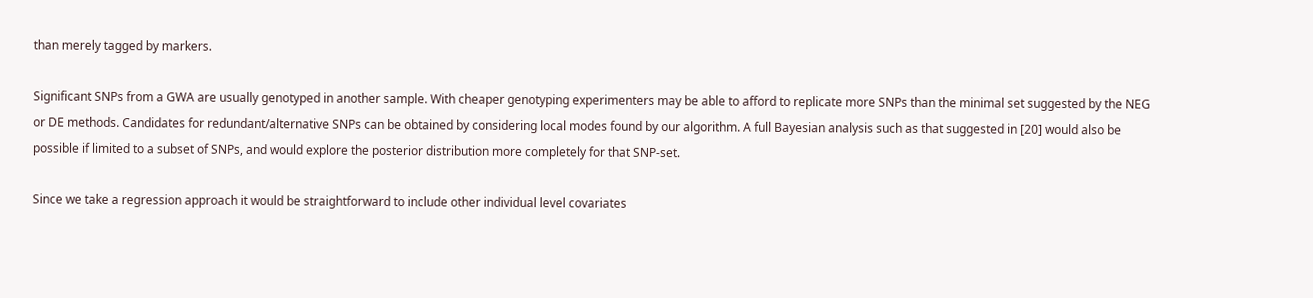than merely tagged by markers.

Significant SNPs from a GWA are usually genotyped in another sample. With cheaper genotyping experimenters may be able to afford to replicate more SNPs than the minimal set suggested by the NEG or DE methods. Candidates for redundant/alternative SNPs can be obtained by considering local modes found by our algorithm. A full Bayesian analysis such as that suggested in [20] would also be possible if limited to a subset of SNPs, and would explore the posterior distribution more completely for that SNP-set.

Since we take a regression approach it would be straightforward to include other individual level covariates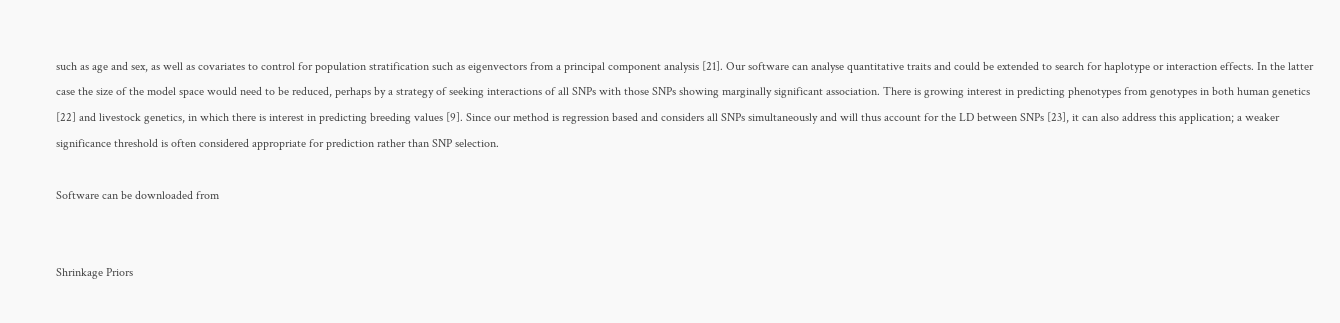such as age and sex, as well as covariates to control for population stratification such as eigenvectors from a principal component analysis [21]. Our software can analyse quantitative traits and could be extended to search for haplotype or interaction effects. In the latter case the size of the model space would need to be reduced, perhaps by a strategy of seeking interactions of all SNPs with those SNPs showing marginally significant association. There is growing interest in predicting phenotypes from genotypes in both human genetics [22] and livestock genetics, in which there is interest in predicting breeding values [9]. Since our method is regression based and considers all SNPs simultaneously and will thus account for the LD between SNPs [23], it can also address this application; a weaker significance threshold is often considered appropriate for prediction rather than SNP selection.

Software can be downloaded from


Shrinkage Priors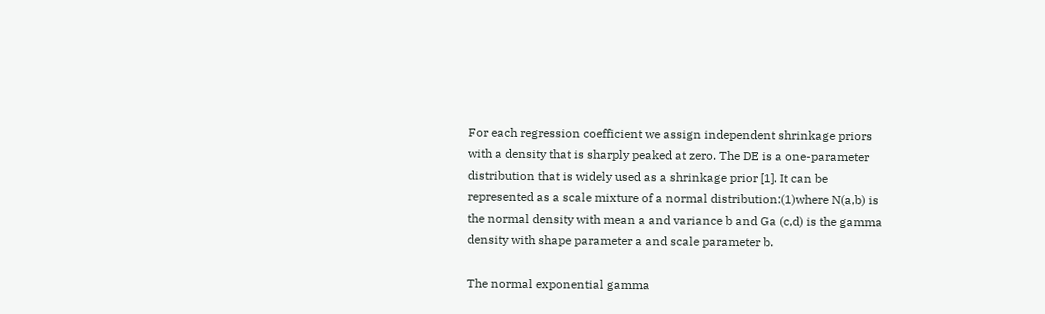For each regression coefficient we assign independent shrinkage priors with a density that is sharply peaked at zero. The DE is a one-parameter distribution that is widely used as a shrinkage prior [1]. It can be represented as a scale mixture of a normal distribution:(1)where N(a,b) is the normal density with mean a and variance b and Ga (c,d) is the gamma density with shape parameter a and scale parameter b.

The normal exponential gamma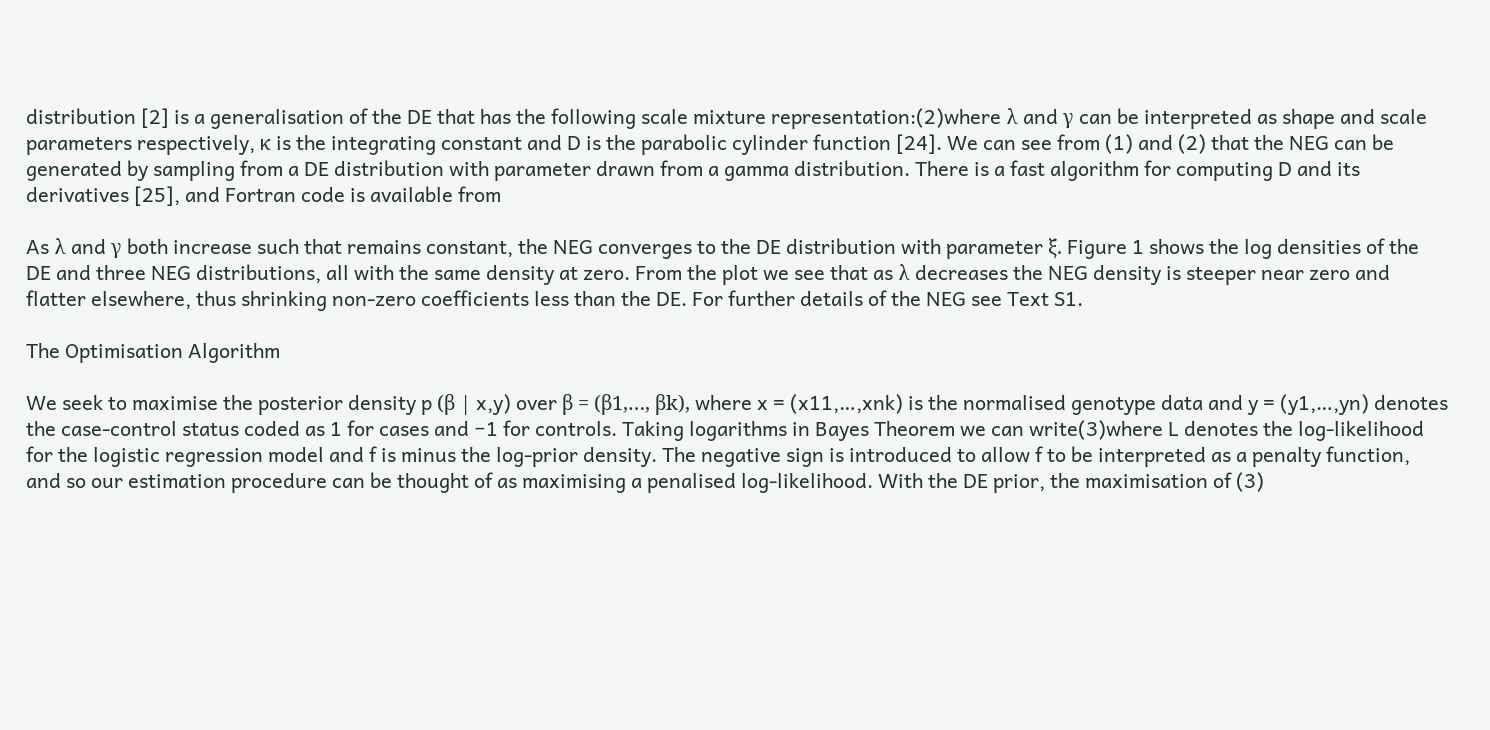distribution [2] is a generalisation of the DE that has the following scale mixture representation:(2)where λ and γ can be interpreted as shape and scale parameters respectively, κ is the integrating constant and D is the parabolic cylinder function [24]. We can see from (1) and (2) that the NEG can be generated by sampling from a DE distribution with parameter drawn from a gamma distribution. There is a fast algorithm for computing D and its derivatives [25], and Fortran code is available from

As λ and γ both increase such that remains constant, the NEG converges to the DE distribution with parameter ξ. Figure 1 shows the log densities of the DE and three NEG distributions, all with the same density at zero. From the plot we see that as λ decreases the NEG density is steeper near zero and flatter elsewhere, thus shrinking non-zero coefficients less than the DE. For further details of the NEG see Text S1.

The Optimisation Algorithm

We seek to maximise the posterior density p (β | x,y) over β = (β1,…, βk), where x = (x11,…,xnk) is the normalised genotype data and y = (y1,…,yn) denotes the case-control status coded as 1 for cases and −1 for controls. Taking logarithms in Bayes Theorem we can write(3)where L denotes the log-likelihood for the logistic regression model and f is minus the log-prior density. The negative sign is introduced to allow f to be interpreted as a penalty function, and so our estimation procedure can be thought of as maximising a penalised log-likelihood. With the DE prior, the maximisation of (3)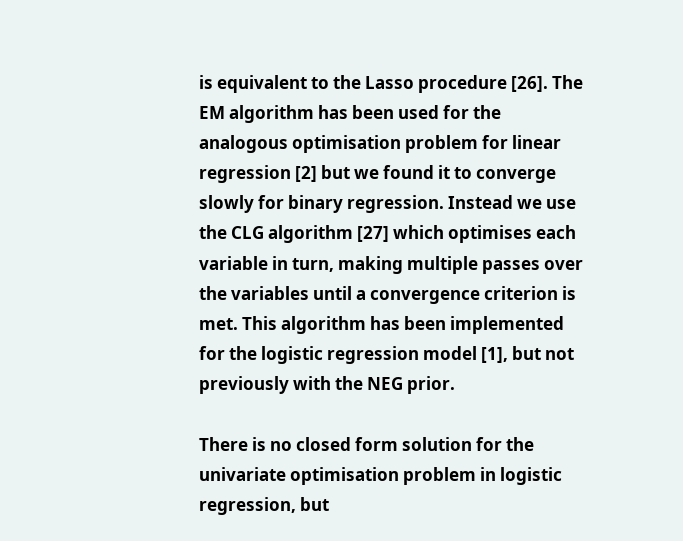is equivalent to the Lasso procedure [26]. The EM algorithm has been used for the analogous optimisation problem for linear regression [2] but we found it to converge slowly for binary regression. Instead we use the CLG algorithm [27] which optimises each variable in turn, making multiple passes over the variables until a convergence criterion is met. This algorithm has been implemented for the logistic regression model [1], but not previously with the NEG prior.

There is no closed form solution for the univariate optimisation problem in logistic regression, but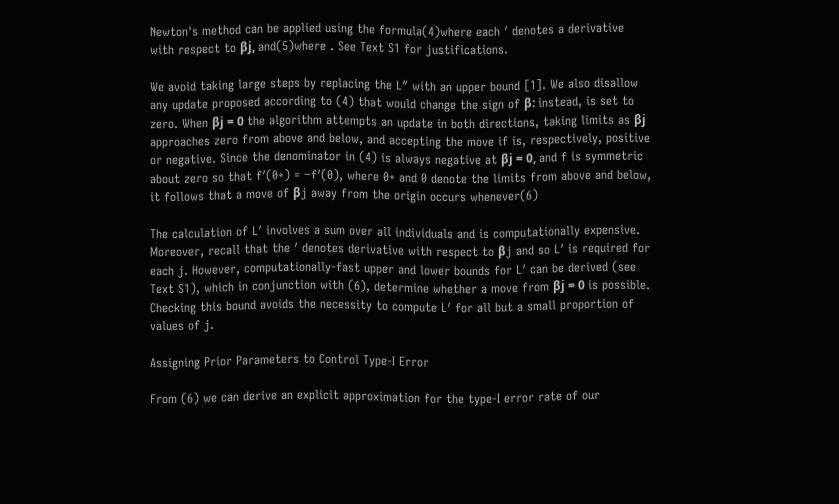Newton's method can be applied using the formula(4)where each ′ denotes a derivative with respect to βj, and(5)where . See Text S1 for justifications.

We avoid taking large steps by replacing the L″ with an upper bound [1]. We also disallow any update proposed according to (4) that would change the sign of β: instead, is set to zero. When βj = 0 the algorithm attempts an update in both directions, taking limits as βj approaches zero from above and below, and accepting the move if is, respectively, positive or negative. Since the denominator in (4) is always negative at βj = 0, and f is symmetric about zero so that f′(0+) = −f′(0), where 0+ and 0 denote the limits from above and below, it follows that a move of βj away from the origin occurs whenever(6)

The calculation of L′ involves a sum over all individuals and is computationally expensive. Moreover, recall that the ′ denotes derivative with respect to βj and so L′ is required for each j. However, computationally-fast upper and lower bounds for L′ can be derived (see Text S1), which in conjunction with (6), determine whether a move from βj = 0 is possible. Checking this bound avoids the necessity to compute L′ for all but a small proportion of values of j.

Assigning Prior Parameters to Control Type-I Error

From (6) we can derive an explicit approximation for the type-I error rate of our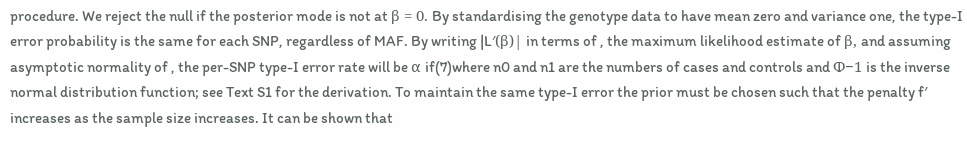procedure. We reject the null if the posterior mode is not at β = 0. By standardising the genotype data to have mean zero and variance one, the type-I error probability is the same for each SNP, regardless of MAF. By writing |L′(β)| in terms of , the maximum likelihood estimate of β, and assuming asymptotic normality of , the per-SNP type-I error rate will be α if(7)where n0 and n1 are the numbers of cases and controls and Φ−1 is the inverse normal distribution function; see Text S1 for the derivation. To maintain the same type-I error the prior must be chosen such that the penalty f′ increases as the sample size increases. It can be shown that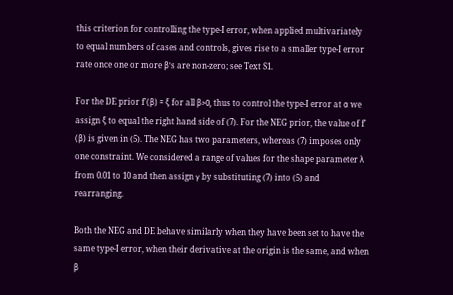this criterion for controlling the type-I error, when applied multivariately to equal numbers of cases and controls, gives rise to a smaller type-I error rate once one or more β's are non-zero; see Text S1.

For the DE prior f′(β) = ξ for all β>0, thus to control the type-I error at α we assign ξ to equal the right hand side of (7). For the NEG prior, the value of f′ (β) is given in (5). The NEG has two parameters, whereas (7) imposes only one constraint. We considered a range of values for the shape parameter λ from 0.01 to 10 and then assign γ by substituting (7) into (5) and rearranging.

Both the NEG and DE behave similarly when they have been set to have the same type-I error, when their derivative at the origin is the same, and when β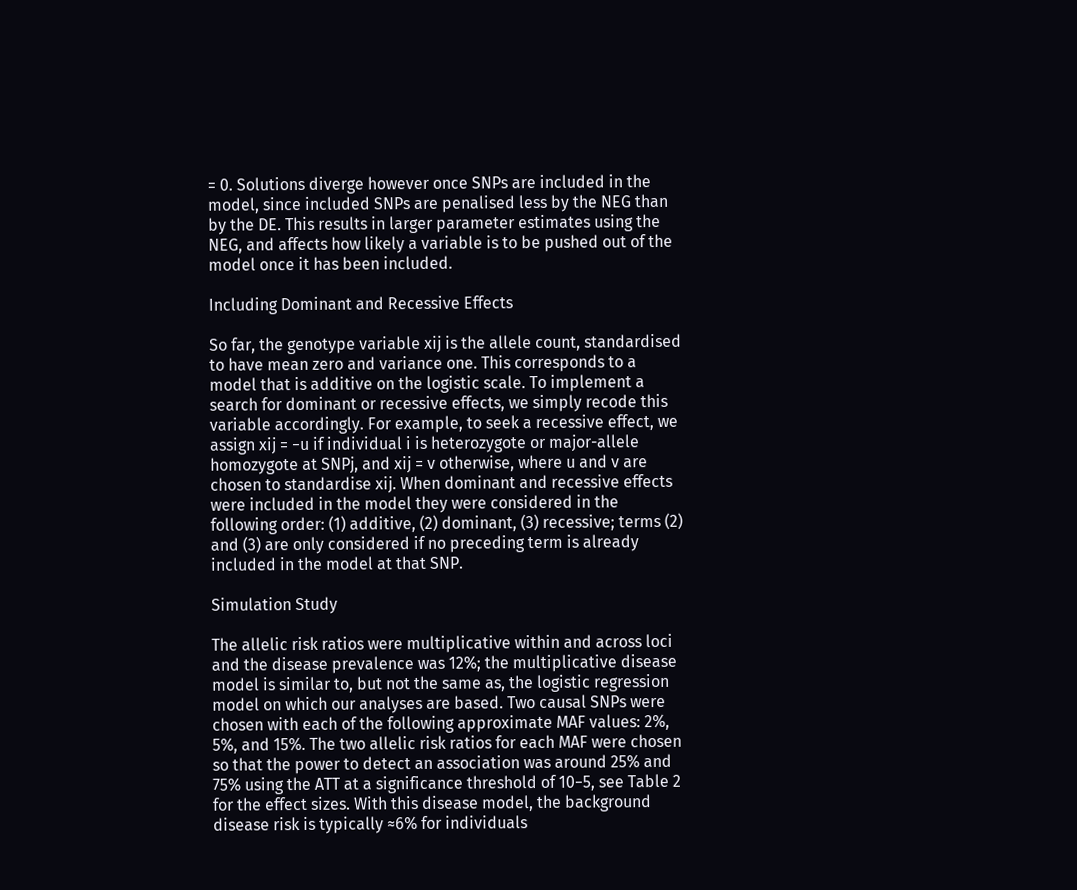= 0. Solutions diverge however once SNPs are included in the model, since included SNPs are penalised less by the NEG than by the DE. This results in larger parameter estimates using the NEG, and affects how likely a variable is to be pushed out of the model once it has been included.

Including Dominant and Recessive Effects

So far, the genotype variable xij is the allele count, standardised to have mean zero and variance one. This corresponds to a model that is additive on the logistic scale. To implement a search for dominant or recessive effects, we simply recode this variable accordingly. For example, to seek a recessive effect, we assign xij = −u if individual i is heterozygote or major-allele homozygote at SNPj, and xij = v otherwise, where u and v are chosen to standardise xij. When dominant and recessive effects were included in the model they were considered in the following order: (1) additive, (2) dominant, (3) recessive; terms (2) and (3) are only considered if no preceding term is already included in the model at that SNP.

Simulation Study

The allelic risk ratios were multiplicative within and across loci and the disease prevalence was 12%; the multiplicative disease model is similar to, but not the same as, the logistic regression model on which our analyses are based. Two causal SNPs were chosen with each of the following approximate MAF values: 2%, 5%, and 15%. The two allelic risk ratios for each MAF were chosen so that the power to detect an association was around 25% and 75% using the ATT at a significance threshold of 10−5, see Table 2 for the effect sizes. With this disease model, the background disease risk is typically ≈6% for individuals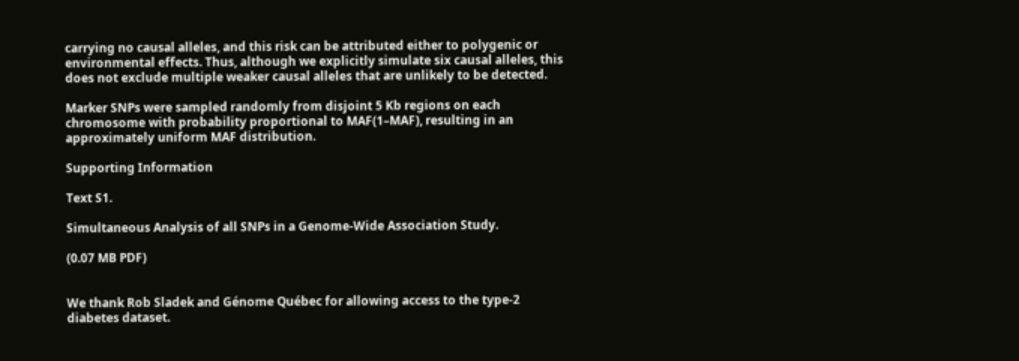carrying no causal alleles, and this risk can be attributed either to polygenic or environmental effects. Thus, although we explicitly simulate six causal alleles, this does not exclude multiple weaker causal alleles that are unlikely to be detected.

Marker SNPs were sampled randomly from disjoint 5 Kb regions on each chromosome with probability proportional to MAF(1–MAF), resulting in an approximately uniform MAF distribution.

Supporting Information

Text S1.

Simultaneous Analysis of all SNPs in a Genome-Wide Association Study.

(0.07 MB PDF)


We thank Rob Sladek and Génome Québec for allowing access to the type-2 diabetes dataset.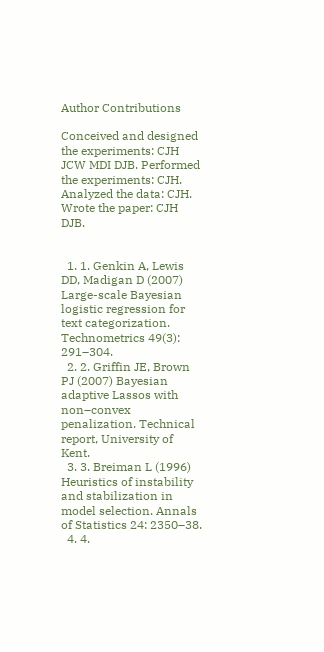Author Contributions

Conceived and designed the experiments: CJH JCW MDI DJB. Performed the experiments: CJH. Analyzed the data: CJH. Wrote the paper: CJH DJB.


  1. 1. Genkin A, Lewis DD, Madigan D (2007) Large-scale Bayesian logistic regression for text categorization. Technometrics 49(3): 291–304.
  2. 2. Griffin JE, Brown PJ (2007) Bayesian adaptive Lassos with non–convex penalization. Technical report, University of Kent.
  3. 3. Breiman L (1996) Heuristics of instability and stabilization in model selection. Annals of Statistics 24: 2350–38.
  4. 4.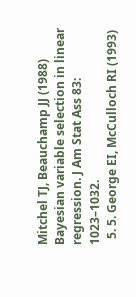Mitchel TJ, Beauchamp JJ (1988) Bayesian variable selection in linear regression. J Am Stat Ass 83: 1023–1032.
  5. 5. George EI, McCulloch RI (1993)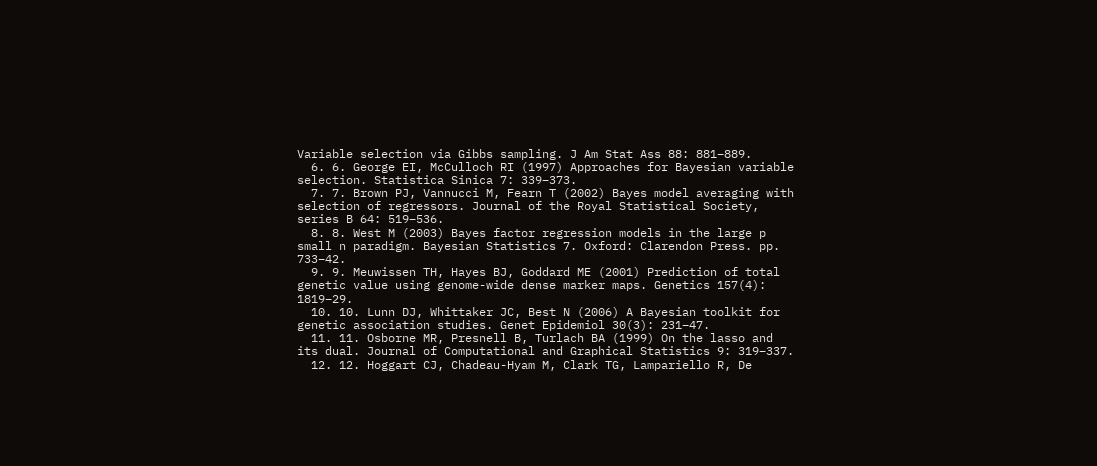Variable selection via Gibbs sampling. J Am Stat Ass 88: 881–889.
  6. 6. George EI, McCulloch RI (1997) Approaches for Bayesian variable selection. Statistica Sinica 7: 339–373.
  7. 7. Brown PJ, Vannucci M, Fearn T (2002) Bayes model averaging with selection of regressors. Journal of the Royal Statistical Society, series B 64: 519–536.
  8. 8. West M (2003) Bayes factor regression models in the large p small n paradigm. Bayesian Statistics 7. Oxford: Clarendon Press. pp. 733–42.
  9. 9. Meuwissen TH, Hayes BJ, Goddard ME (2001) Prediction of total genetic value using genome-wide dense marker maps. Genetics 157(4): 1819–29.
  10. 10. Lunn DJ, Whittaker JC, Best N (2006) A Bayesian toolkit for genetic association studies. Genet Epidemiol 30(3): 231–47.
  11. 11. Osborne MR, Presnell B, Turlach BA (1999) On the lasso and its dual. Journal of Computational and Graphical Statistics 9: 319–337.
  12. 12. Hoggart CJ, Chadeau-Hyam M, Clark TG, Lampariello R, De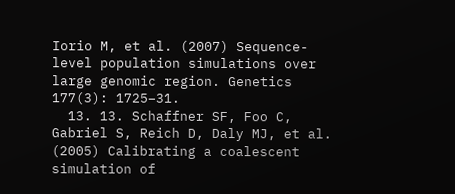Iorio M, et al. (2007) Sequence-level population simulations over large genomic region. Genetics 177(3): 1725–31.
  13. 13. Schaffner SF, Foo C, Gabriel S, Reich D, Daly MJ, et al. (2005) Calibrating a coalescent simulation of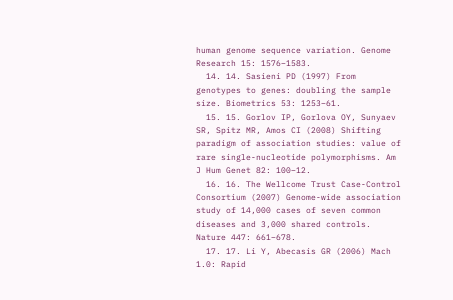human genome sequence variation. Genome Research 15: 1576–1583.
  14. 14. Sasieni PD (1997) From genotypes to genes: doubling the sample size. Biometrics 53: 1253–61.
  15. 15. Gorlov IP, Gorlova OY, Sunyaev SR, Spitz MR, Amos CI (2008) Shifting paradigm of association studies: value of rare single-nucleotide polymorphisms. Am J Hum Genet 82: 100–12.
  16. 16. The Wellcome Trust Case-Control Consortium (2007) Genome-wide association study of 14,000 cases of seven common diseases and 3,000 shared controls. Nature 447: 661–678.
  17. 17. Li Y, Abecasis GR (2006) Mach 1.0: Rapid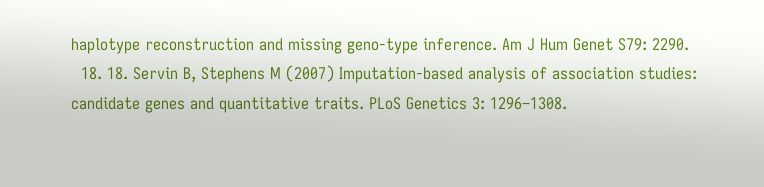haplotype reconstruction and missing geno-type inference. Am J Hum Genet S79: 2290.
  18. 18. Servin B, Stephens M (2007) Imputation-based analysis of association studies: candidate genes and quantitative traits. PLoS Genetics 3: 1296–1308.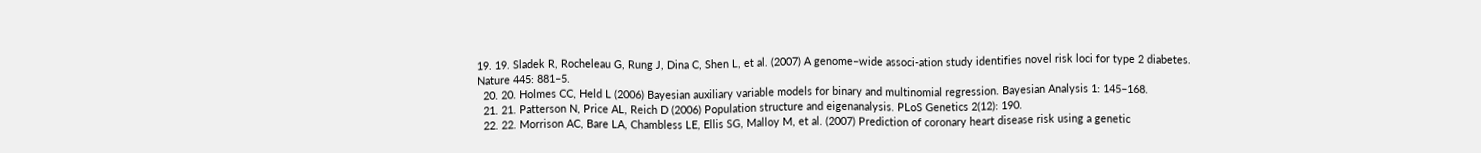19. 19. Sladek R, Rocheleau G, Rung J, Dina C, Shen L, et al. (2007) A genome–wide associ-ation study identifies novel risk loci for type 2 diabetes. Nature 445: 881–5.
  20. 20. Holmes CC, Held L (2006) Bayesian auxiliary variable models for binary and multinomial regression. Bayesian Analysis 1: 145–168.
  21. 21. Patterson N, Price AL, Reich D (2006) Population structure and eigenanalysis. PLoS Genetics 2(12): 190.
  22. 22. Morrison AC, Bare LA, Chambless LE, Ellis SG, Malloy M, et al. (2007) Prediction of coronary heart disease risk using a genetic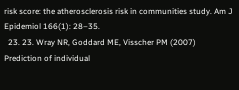risk score: the atherosclerosis risk in communities study. Am J Epidemiol 166(1): 28–35.
  23. 23. Wray NR, Goddard ME, Visscher PM (2007) Prediction of individual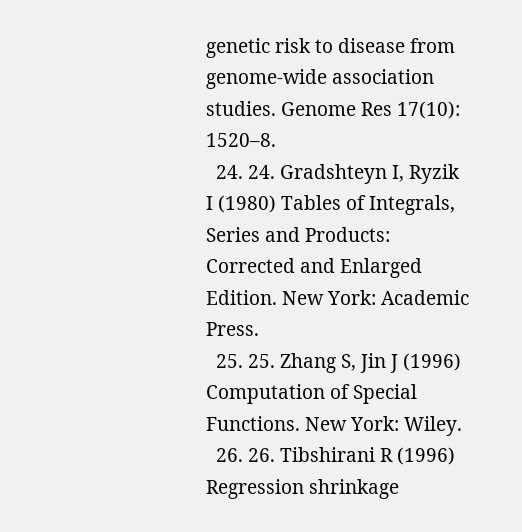genetic risk to disease from genome-wide association studies. Genome Res 17(10): 1520–8.
  24. 24. Gradshteyn I, Ryzik I (1980) Tables of Integrals, Series and Products: Corrected and Enlarged Edition. New York: Academic Press.
  25. 25. Zhang S, Jin J (1996) Computation of Special Functions. New York: Wiley.
  26. 26. Tibshirani R (1996) Regression shrinkage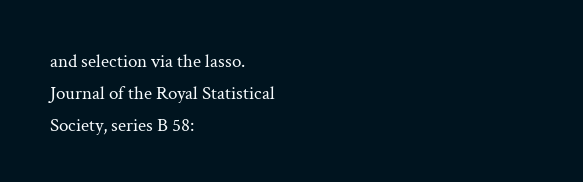and selection via the lasso. Journal of the Royal Statistical Society, series B 58: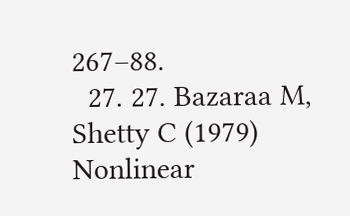267–88.
  27. 27. Bazaraa M, Shetty C (1979) Nonlinear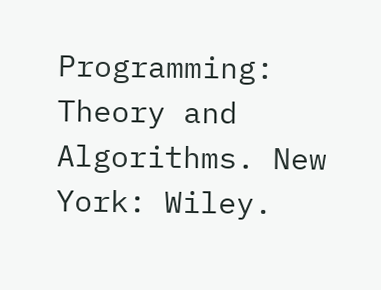Programming: Theory and Algorithms. New York: Wiley.